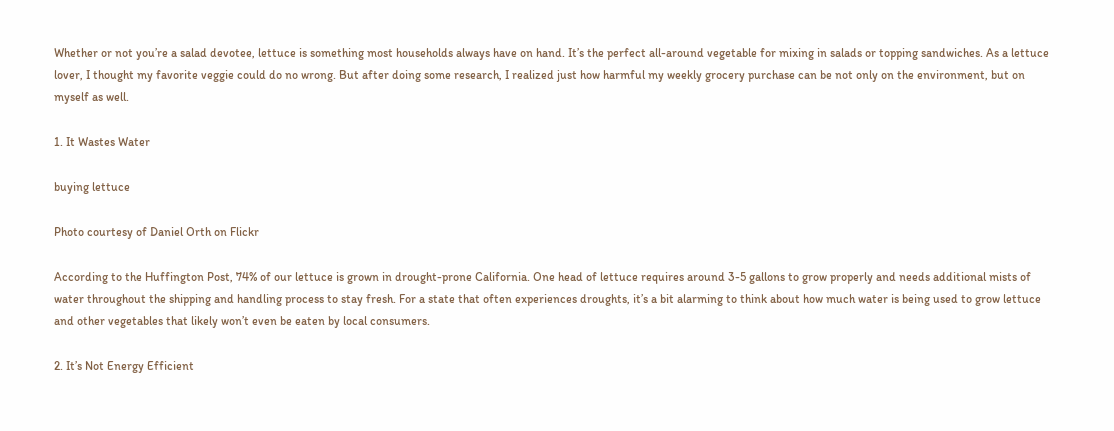Whether or not you’re a salad devotee, lettuce is something most households always have on hand. It’s the perfect all-around vegetable for mixing in salads or topping sandwiches. As a lettuce lover, I thought my favorite veggie could do no wrong. But after doing some research, I realized just how harmful my weekly grocery purchase can be not only on the environment, but on myself as well.

1. It Wastes Water

buying lettuce

Photo courtesy of Daniel Orth on Flickr

According to the Huffington Post, 74% of our lettuce is grown in drought-prone California. One head of lettuce requires around 3-5 gallons to grow properly and needs additional mists of water throughout the shipping and handling process to stay fresh. For a state that often experiences droughts, it’s a bit alarming to think about how much water is being used to grow lettuce and other vegetables that likely won’t even be eaten by local consumers.

2. It’s Not Energy Efficient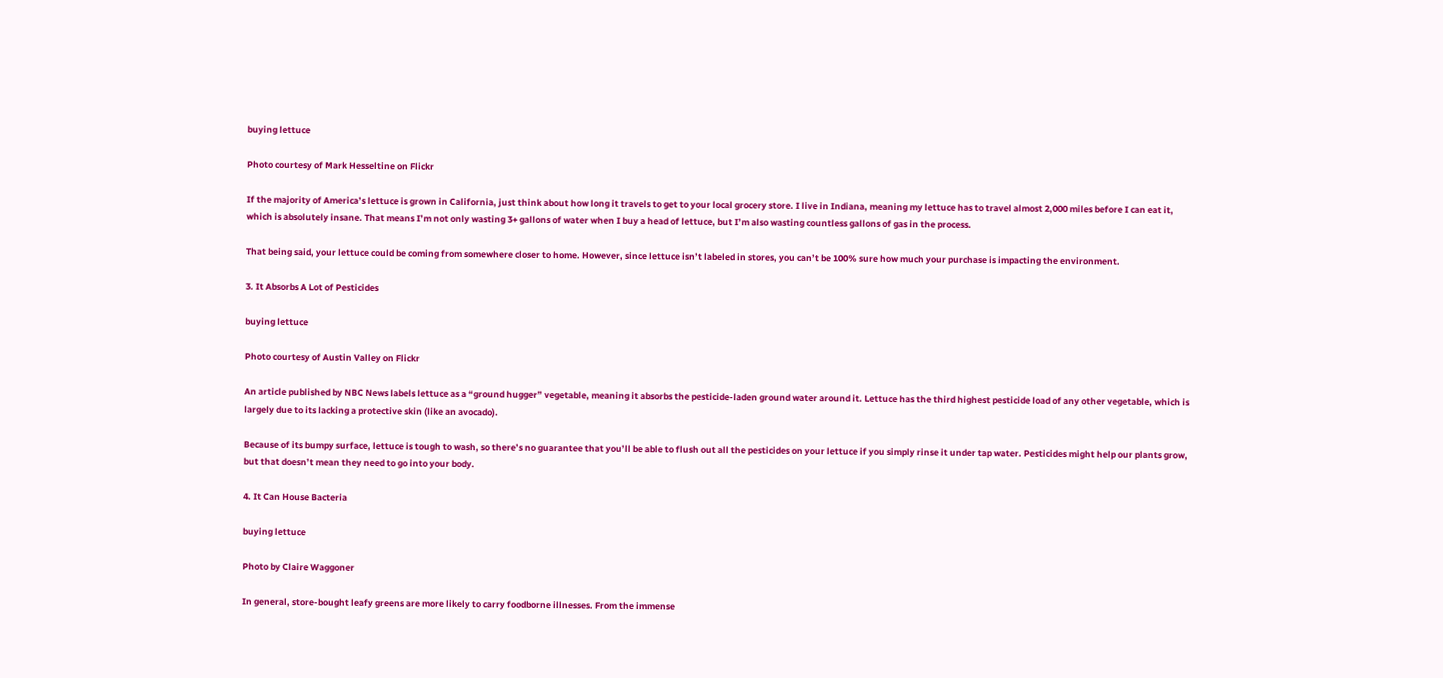buying lettuce

Photo courtesy of Mark Hesseltine on Flickr

If the majority of America’s lettuce is grown in California, just think about how long it travels to get to your local grocery store. I live in Indiana, meaning my lettuce has to travel almost 2,000 miles before I can eat it, which is absolutely insane. That means I’m not only wasting 3+ gallons of water when I buy a head of lettuce, but I’m also wasting countless gallons of gas in the process.

That being said, your lettuce could be coming from somewhere closer to home. However, since lettuce isn’t labeled in stores, you can’t be 100% sure how much your purchase is impacting the environment.

3. It Absorbs A Lot of Pesticides

buying lettuce

Photo courtesy of Austin Valley on Flickr

An article published by NBC News labels lettuce as a “ground hugger” vegetable, meaning it absorbs the pesticide-laden ground water around it. Lettuce has the third highest pesticide load of any other vegetable, which is largely due to its lacking a protective skin (like an avocado).

Because of its bumpy surface, lettuce is tough to wash, so there’s no guarantee that you’ll be able to flush out all the pesticides on your lettuce if you simply rinse it under tap water. Pesticides might help our plants grow, but that doesn’t mean they need to go into your body.

4. It Can House Bacteria

buying lettuce

Photo by Claire Waggoner

In general, store-bought leafy greens are more likely to carry foodborne illnesses. From the immense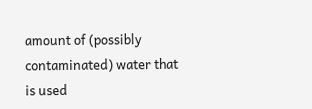amount of (possibly contaminated) water that is used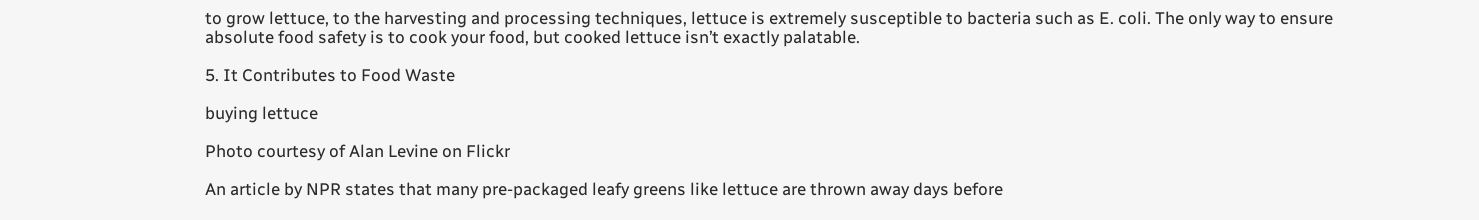to grow lettuce, to the harvesting and processing techniques, lettuce is extremely susceptible to bacteria such as E. coli. The only way to ensure absolute food safety is to cook your food, but cooked lettuce isn’t exactly palatable.

5. It Contributes to Food Waste

buying lettuce

Photo courtesy of Alan Levine on Flickr

An article by NPR states that many pre-packaged leafy greens like lettuce are thrown away days before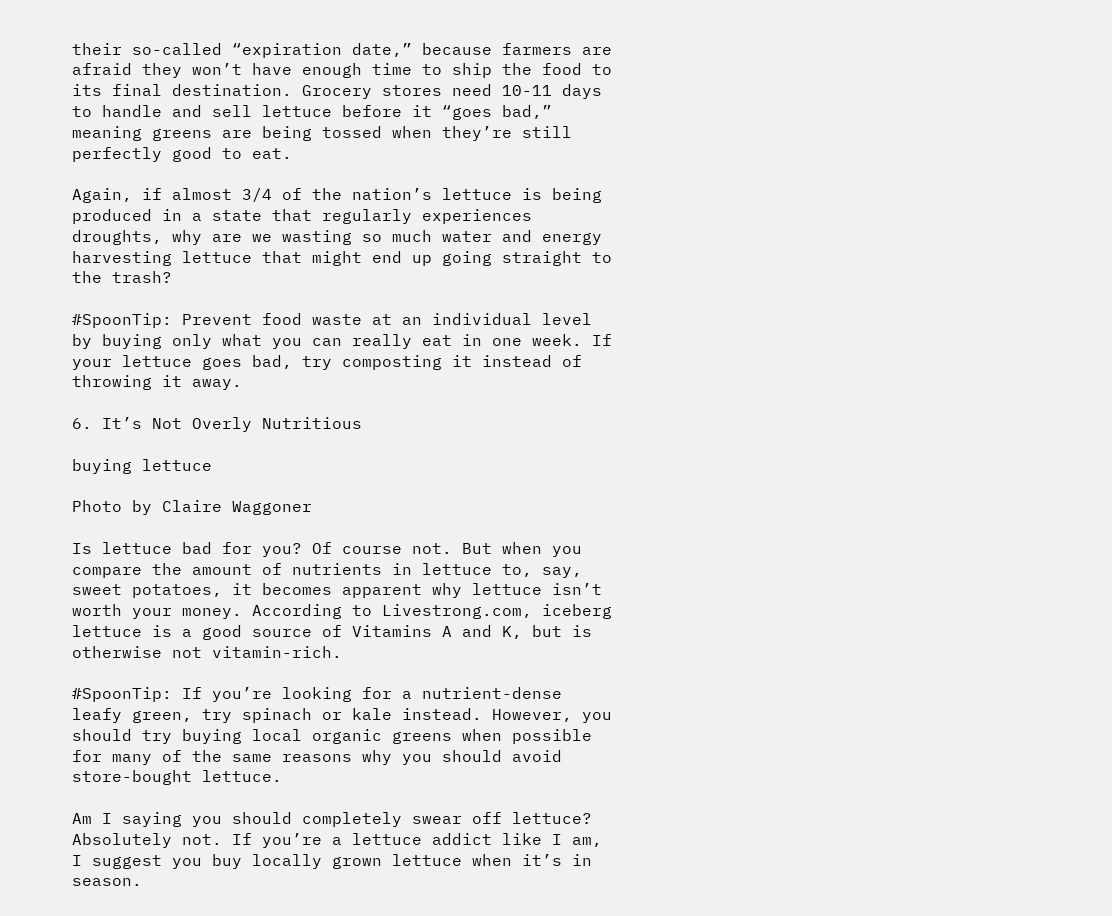their so-called “expiration date,” because farmers are afraid they won’t have enough time to ship the food to its final destination. Grocery stores need 10-11 days to handle and sell lettuce before it “goes bad,” meaning greens are being tossed when they’re still perfectly good to eat.

Again, if almost 3/4 of the nation’s lettuce is being produced in a state that regularly experiences droughts, why are we wasting so much water and energy harvesting lettuce that might end up going straight to the trash?

#SpoonTip: Prevent food waste at an individual level by buying only what you can really eat in one week. If your lettuce goes bad, try composting it instead of throwing it away.

6. It’s Not Overly Nutritious

buying lettuce

Photo by Claire Waggoner

Is lettuce bad for you? Of course not. But when you compare the amount of nutrients in lettuce to, say, sweet potatoes, it becomes apparent why lettuce isn’t worth your money. According to Livestrong.com, iceberg lettuce is a good source of Vitamins A and K, but is otherwise not vitamin-rich.

#SpoonTip: If you’re looking for a nutrient-dense leafy green, try spinach or kale instead. However, you should try buying local organic greens when possible for many of the same reasons why you should avoid store-bought lettuce.

Am I saying you should completely swear off lettuce? Absolutely not. If you’re a lettuce addict like I am, I suggest you buy locally grown lettuce when it’s in season.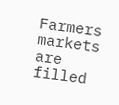Farmers markets are filled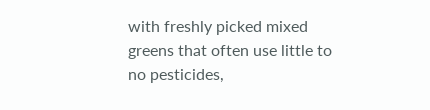with freshly picked mixed greens that often use little to no pesticides,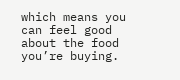which means you can feel good about the food you’re buying.